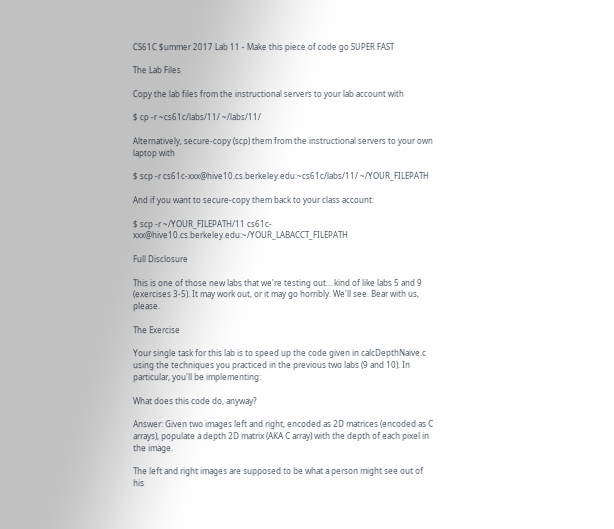CS61C $ummer 2017 Lab 11 - Make this piece of code go SUPER FAST

The Lab Files

Copy the lab files from the instructional servers to your lab account with

$ cp -r ~cs61c/labs/11/ ~/labs/11/

Alternatively, secure-copy (scp) them from the instructional servers to your own laptop with

$ scp -r cs61c-xxx@hive10.cs.berkeley.edu:~cs61c/labs/11/ ~/YOUR_FILEPATH

And if you want to secure-copy them back to your class account:

$ scp -r ~/YOUR_FILEPATH/11 cs61c-xxx@hive10.cs.berkeley.edu:~/YOUR_LABACCT_FILEPATH

Full Disclosure

This is one of those new labs that we're testing out... kind of like labs 5 and 9 (exercises 3-5). It may work out, or it may go horribly. We'll see. Bear with us, please.

The Exercise

Your single task for this lab is to speed up the code given in calcDepthNaive.c using the techniques you practiced in the previous two labs (9 and 10). In particular, you'll be implementing:

What does this code do, anyway?

Answer: Given two images left and right, encoded as 2D matrices (encoded as C arrays), populate a depth 2D matrix (AKA C array) with the depth of each pixel in the image.

The left and right images are supposed to be what a person might see out of his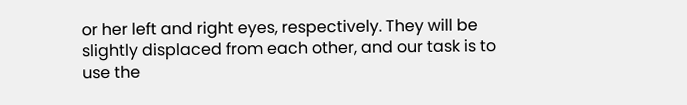or her left and right eyes, respectively. They will be slightly displaced from each other, and our task is to use the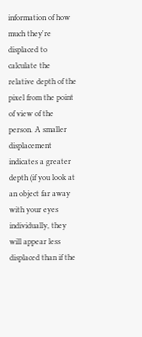information of how much they're displaced to calculate the relative depth of the pixel from the point of view of the person. A smaller displacement indicates a greater depth (if you look at an object far away with your eyes individually, they will appear less displaced than if the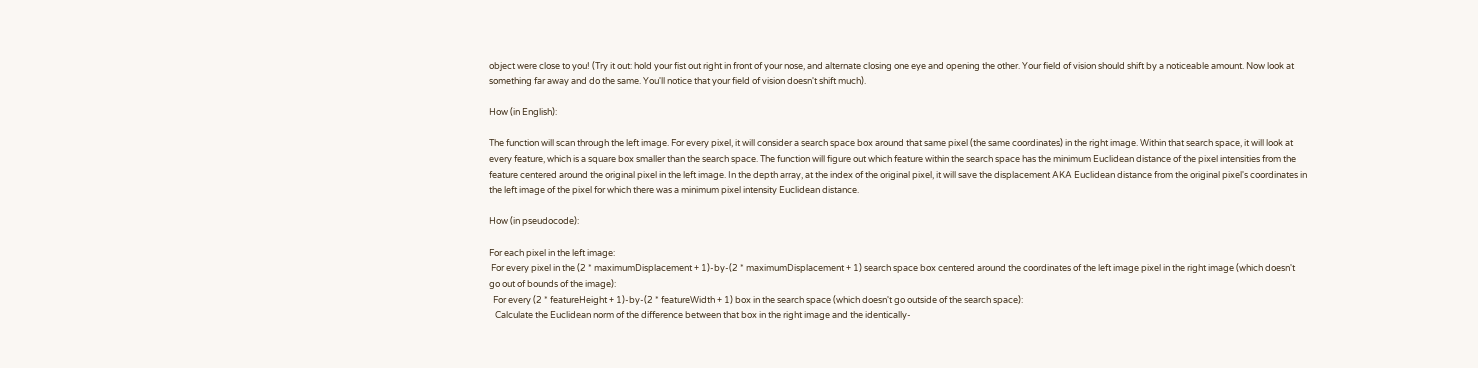object were close to you! (Try it out: hold your fist out right in front of your nose, and alternate closing one eye and opening the other. Your field of vision should shift by a noticeable amount. Now look at something far away and do the same. You'll notice that your field of vision doesn't shift much).

How (in English):

The function will scan through the left image. For every pixel, it will consider a search space box around that same pixel (the same coordinates) in the right image. Within that search space, it will look at every feature, which is a square box smaller than the search space. The function will figure out which feature within the search space has the minimum Euclidean distance of the pixel intensities from the feature centered around the original pixel in the left image. In the depth array, at the index of the original pixel, it will save the displacement AKA Euclidean distance from the original pixel's coordinates in the left image of the pixel for which there was a minimum pixel intensity Euclidean distance.

How (in pseudocode):

For each pixel in the left image:
 For every pixel in the (2 * maximumDisplacement + 1)-by-(2 * maximumDisplacement + 1) search space box centered around the coordinates of the left image pixel in the right image (which doesn't go out of bounds of the image):
  For every (2 * featureHeight + 1)-by-(2 * featureWidth + 1) box in the search space (which doesn't go outside of the search space):
   Calculate the Euclidean norm of the difference between that box in the right image and the identically-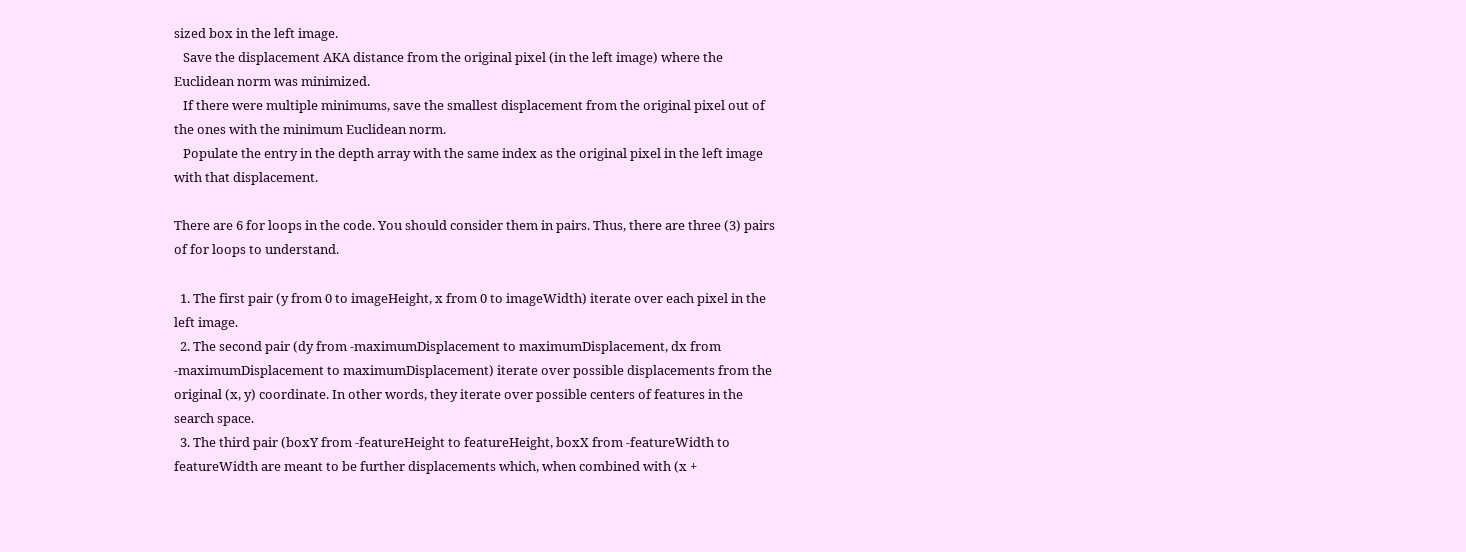sized box in the left image.
   Save the displacement AKA distance from the original pixel (in the left image) where the Euclidean norm was minimized.
   If there were multiple minimums, save the smallest displacement from the original pixel out of the ones with the minimum Euclidean norm.
   Populate the entry in the depth array with the same index as the original pixel in the left image with that displacement.

There are 6 for loops in the code. You should consider them in pairs. Thus, there are three (3) pairs of for loops to understand.

  1. The first pair (y from 0 to imageHeight, x from 0 to imageWidth) iterate over each pixel in the left image.
  2. The second pair (dy from -maximumDisplacement to maximumDisplacement, dx from -maximumDisplacement to maximumDisplacement) iterate over possible displacements from the original (x, y) coordinate. In other words, they iterate over possible centers of features in the search space.
  3. The third pair (boxY from -featureHeight to featureHeight, boxX from -featureWidth to featureWidth are meant to be further displacements which, when combined with (x +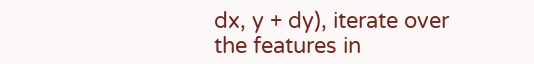dx, y + dy), iterate over the features in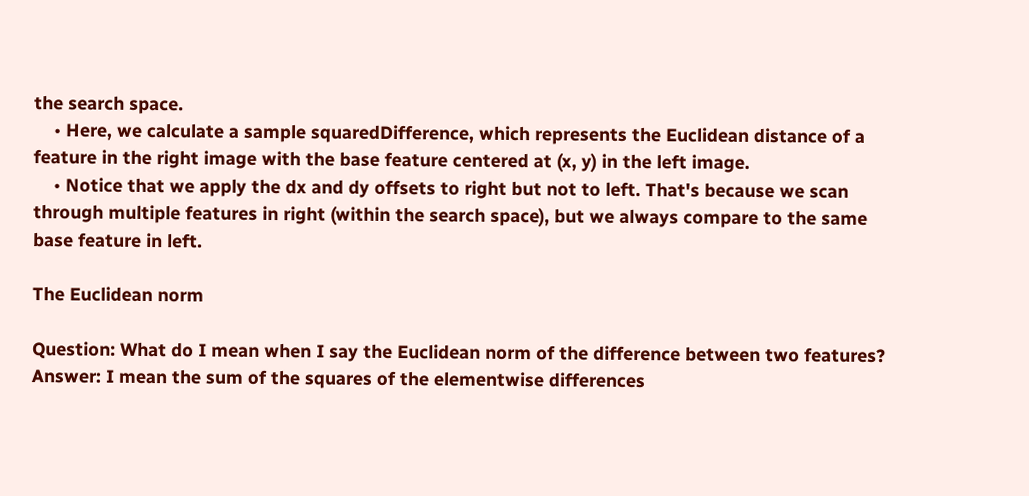the search space.
    • Here, we calculate a sample squaredDifference, which represents the Euclidean distance of a feature in the right image with the base feature centered at (x, y) in the left image.
    • Notice that we apply the dx and dy offsets to right but not to left. That's because we scan through multiple features in right (within the search space), but we always compare to the same base feature in left.

The Euclidean norm

Question: What do I mean when I say the Euclidean norm of the difference between two features?
Answer: I mean the sum of the squares of the elementwise differences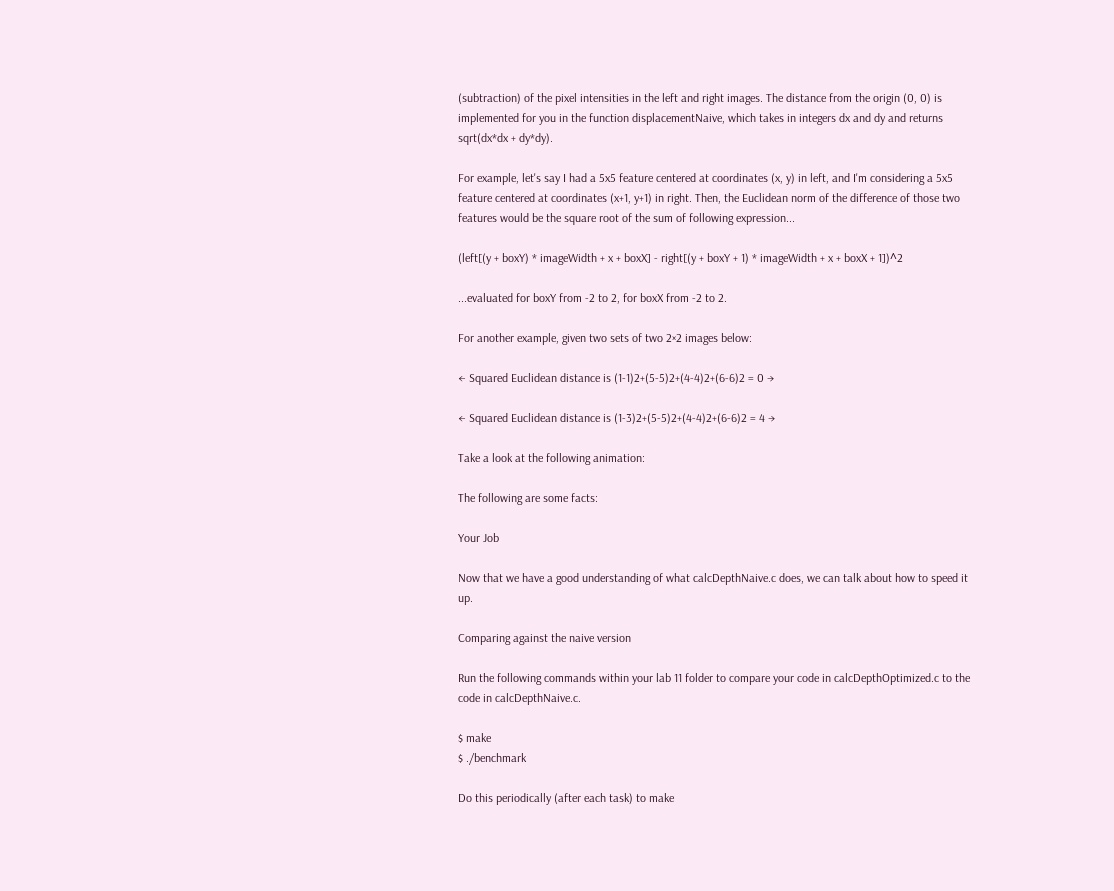(subtraction) of the pixel intensities in the left and right images. The distance from the origin (0, 0) is implemented for you in the function displacementNaive, which takes in integers dx and dy and returns sqrt(dx*dx + dy*dy).

For example, let's say I had a 5x5 feature centered at coordinates (x, y) in left, and I'm considering a 5x5 feature centered at coordinates (x+1, y+1) in right. Then, the Euclidean norm of the difference of those two features would be the square root of the sum of following expression...

(left[(y + boxY) * imageWidth + x + boxX] - right[(y + boxY + 1) * imageWidth + x + boxX + 1])^2

...evaluated for boxY from -2 to 2, for boxX from -2 to 2.

For another example, given two sets of two 2×2 images below:

← Squared Euclidean distance is (1-1)2+(5-5)2+(4-4)2+(6-6)2 = 0 →

← Squared Euclidean distance is (1-3)2+(5-5)2+(4-4)2+(6-6)2 = 4 →

Take a look at the following animation:

The following are some facts:

Your Job

Now that we have a good understanding of what calcDepthNaive.c does, we can talk about how to speed it up.

Comparing against the naive version

Run the following commands within your lab 11 folder to compare your code in calcDepthOptimized.c to the code in calcDepthNaive.c.

$ make
$ ./benchmark

Do this periodically (after each task) to make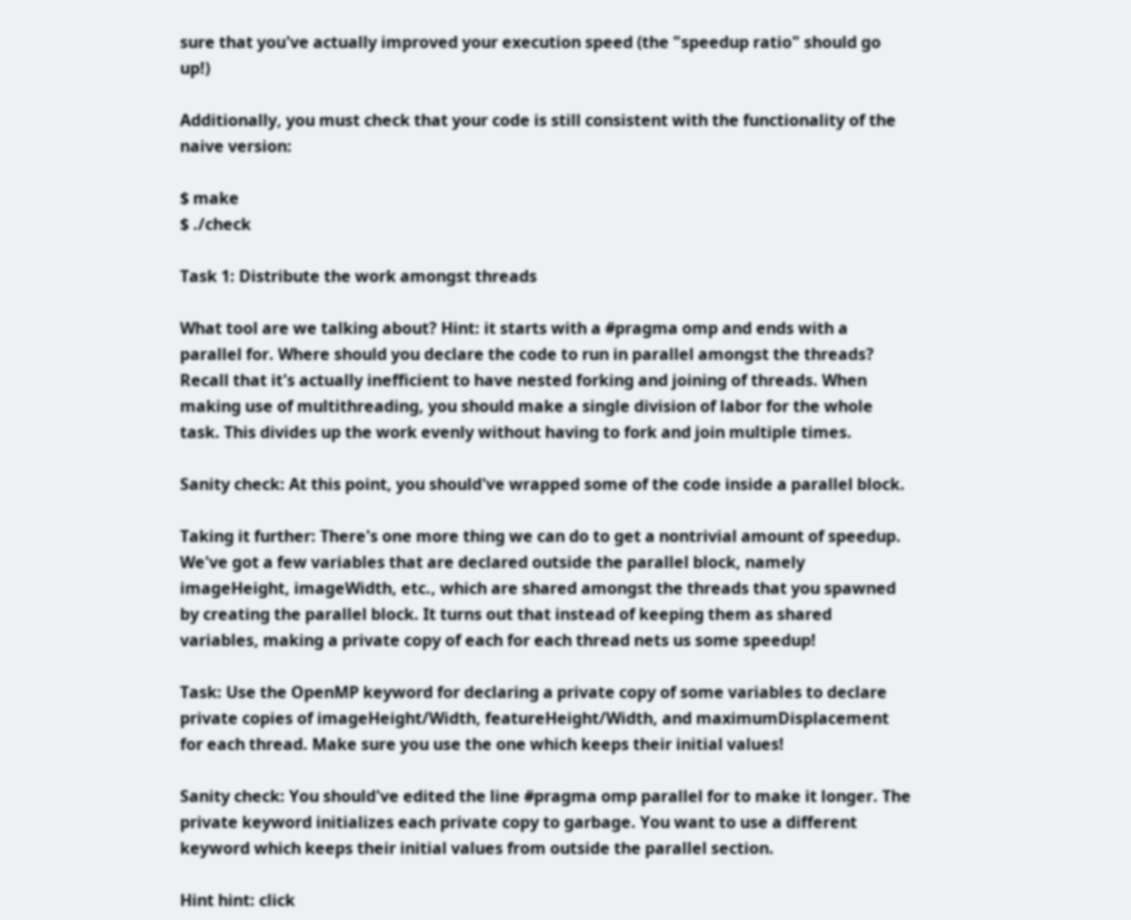sure that you've actually improved your execution speed (the "speedup ratio" should go up!)

Additionally, you must check that your code is still consistent with the functionality of the naive version:

$ make
$ ./check

Task 1: Distribute the work amongst threads

What tool are we talking about? Hint: it starts with a #pragma omp and ends with a parallel for. Where should you declare the code to run in parallel amongst the threads? Recall that it's actually inefficient to have nested forking and joining of threads. When making use of multithreading, you should make a single division of labor for the whole task. This divides up the work evenly without having to fork and join multiple times.

Sanity check: At this point, you should've wrapped some of the code inside a parallel block.

Taking it further: There's one more thing we can do to get a nontrivial amount of speedup. We've got a few variables that are declared outside the parallel block, namely imageHeight, imageWidth, etc., which are shared amongst the threads that you spawned by creating the parallel block. It turns out that instead of keeping them as shared variables, making a private copy of each for each thread nets us some speedup!

Task: Use the OpenMP keyword for declaring a private copy of some variables to declare private copies of imageHeight/Width, featureHeight/Width, and maximumDisplacement for each thread. Make sure you use the one which keeps their initial values!

Sanity check: You should've edited the line #pragma omp parallel for to make it longer. The private keyword initializes each private copy to garbage. You want to use a different keyword which keeps their initial values from outside the parallel section.

Hint hint: click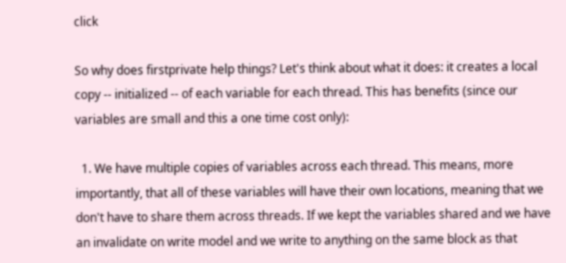click

So why does firstprivate help things? Let's think about what it does: it creates a local copy -- initialized -- of each variable for each thread. This has benefits (since our variables are small and this a one time cost only):

  1. We have multiple copies of variables across each thread. This means, more importantly, that all of these variables will have their own locations, meaning that we don't have to share them across threads. If we kept the variables shared and we have an invalidate on write model and we write to anything on the same block as that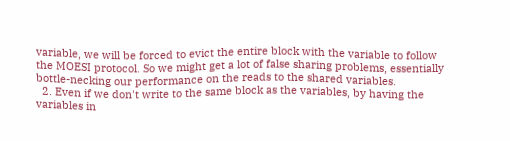variable, we will be forced to evict the entire block with the variable to follow the MOESI protocol. So we might get a lot of false sharing problems, essentially bottle-necking our performance on the reads to the shared variables.
  2. Even if we don't write to the same block as the variables, by having the variables in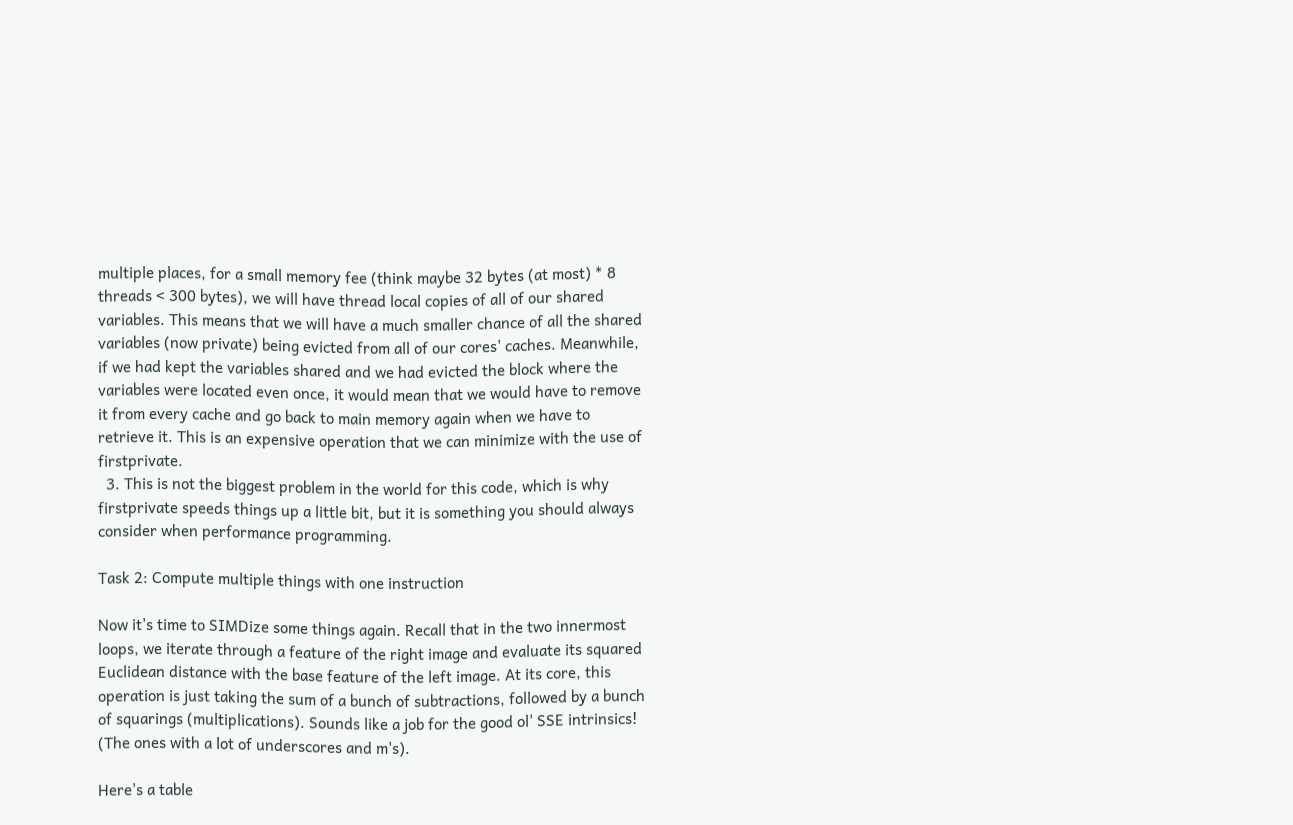multiple places, for a small memory fee (think maybe 32 bytes (at most) * 8 threads < 300 bytes), we will have thread local copies of all of our shared variables. This means that we will have a much smaller chance of all the shared variables (now private) being evicted from all of our cores' caches. Meanwhile, if we had kept the variables shared and we had evicted the block where the variables were located even once, it would mean that we would have to remove it from every cache and go back to main memory again when we have to retrieve it. This is an expensive operation that we can minimize with the use of firstprivate.
  3. This is not the biggest problem in the world for this code, which is why firstprivate speeds things up a little bit, but it is something you should always consider when performance programming.

Task 2: Compute multiple things with one instruction

Now it's time to SIMDize some things again. Recall that in the two innermost loops, we iterate through a feature of the right image and evaluate its squared Euclidean distance with the base feature of the left image. At its core, this operation is just taking the sum of a bunch of subtractions, followed by a bunch of squarings (multiplications). Sounds like a job for the good ol' SSE intrinsics! (The ones with a lot of underscores and m's).

Here's a table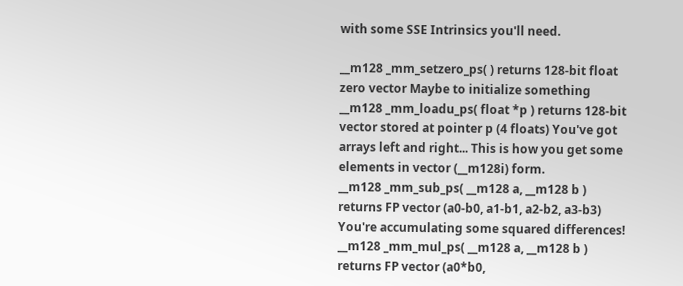with some SSE Intrinsics you'll need.

__m128 _mm_setzero_ps( ) returns 128-bit float zero vector Maybe to initialize something
__m128 _mm_loadu_ps( float *p ) returns 128-bit vector stored at pointer p (4 floats) You've got arrays left and right... This is how you get some elements in vector (__m128i) form.
__m128 _mm_sub_ps( __m128 a, __m128 b ) returns FP vector (a0-b0, a1-b1, a2-b2, a3-b3) You're accumulating some squared differences!
__m128 _mm_mul_ps( __m128 a, __m128 b ) returns FP vector (a0*b0,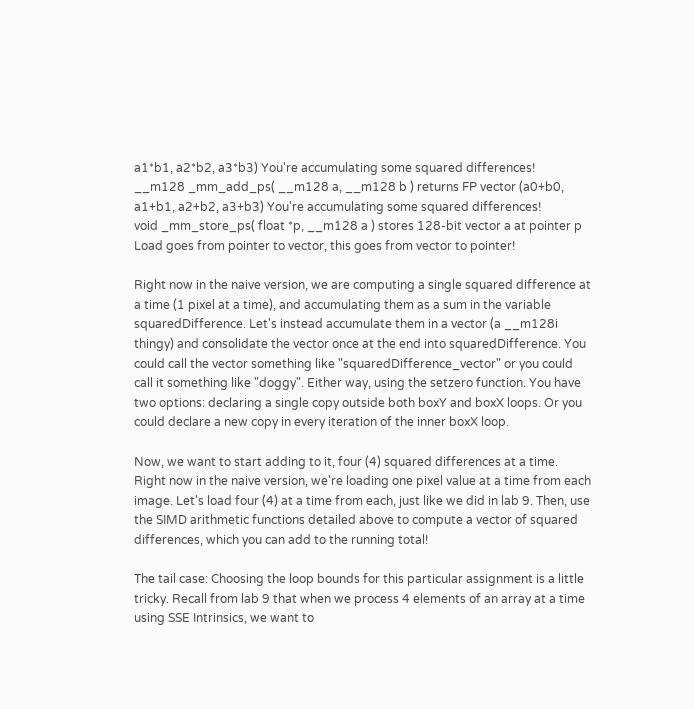a1*b1, a2*b2, a3*b3) You're accumulating some squared differences!
__m128 _mm_add_ps( __m128 a, __m128 b ) returns FP vector (a0+b0, a1+b1, a2+b2, a3+b3) You're accumulating some squared differences!
void _mm_store_ps( float *p, __m128 a ) stores 128-bit vector a at pointer p Load goes from pointer to vector, this goes from vector to pointer!

Right now in the naive version, we are computing a single squared difference at a time (1 pixel at a time), and accumulating them as a sum in the variable squaredDifference. Let's instead accumulate them in a vector (a __m128i thingy) and consolidate the vector once at the end into squaredDifference. You could call the vector something like "squaredDifference_vector" or you could call it something like "doggy". Either way, using the setzero function. You have two options: declaring a single copy outside both boxY and boxX loops. Or you could declare a new copy in every iteration of the inner boxX loop.

Now, we want to start adding to it, four (4) squared differences at a time. Right now in the naive version, we're loading one pixel value at a time from each image. Let's load four (4) at a time from each, just like we did in lab 9. Then, use the SIMD arithmetic functions detailed above to compute a vector of squared differences, which you can add to the running total!

The tail case: Choosing the loop bounds for this particular assignment is a little tricky. Recall from lab 9 that when we process 4 elements of an array at a time using SSE Intrinsics, we want to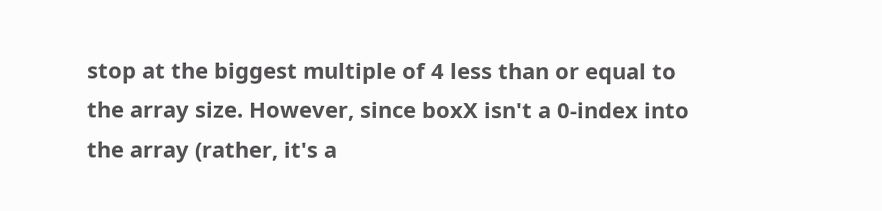stop at the biggest multiple of 4 less than or equal to the array size. However, since boxX isn't a 0-index into the array (rather, it's a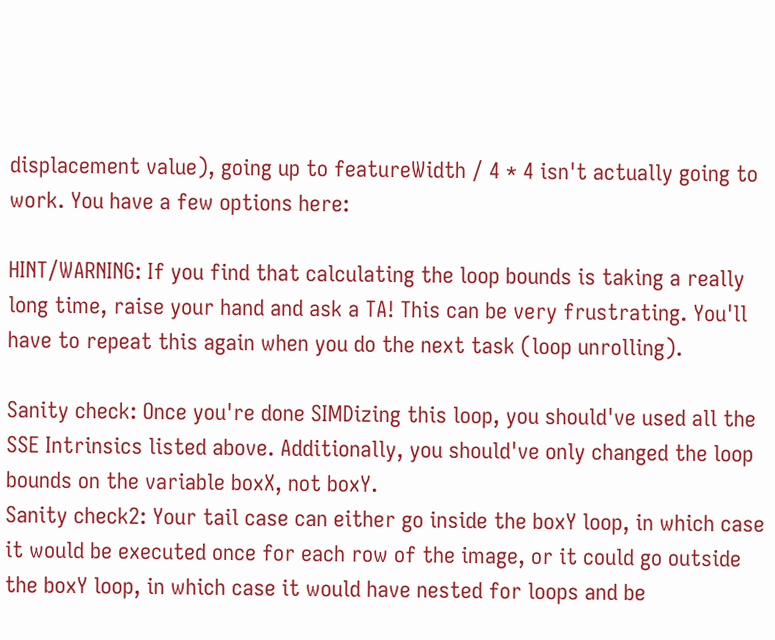displacement value), going up to featureWidth / 4 * 4 isn't actually going to work. You have a few options here:

HINT/WARNING: If you find that calculating the loop bounds is taking a really long time, raise your hand and ask a TA! This can be very frustrating. You'll have to repeat this again when you do the next task (loop unrolling).

Sanity check: Once you're done SIMDizing this loop, you should've used all the SSE Intrinsics listed above. Additionally, you should've only changed the loop bounds on the variable boxX, not boxY.
Sanity check2: Your tail case can either go inside the boxY loop, in which case it would be executed once for each row of the image, or it could go outside the boxY loop, in which case it would have nested for loops and be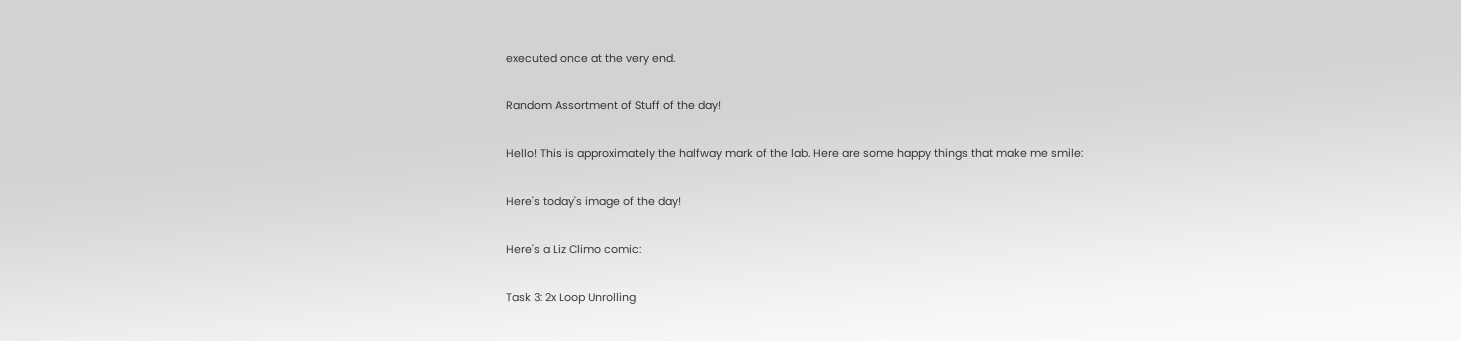executed once at the very end.

Random Assortment of Stuff of the day!

Hello! This is approximately the halfway mark of the lab. Here are some happy things that make me smile:

Here's today's image of the day!

Here's a Liz Climo comic:

Task 3: 2x Loop Unrolling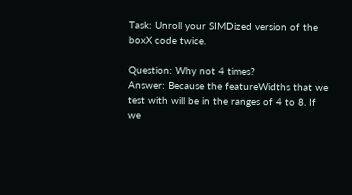Task: Unroll your SIMDized version of the boxX code twice.

Question: Why not 4 times?
Answer: Because the featureWidths that we test with will be in the ranges of 4 to 8. If we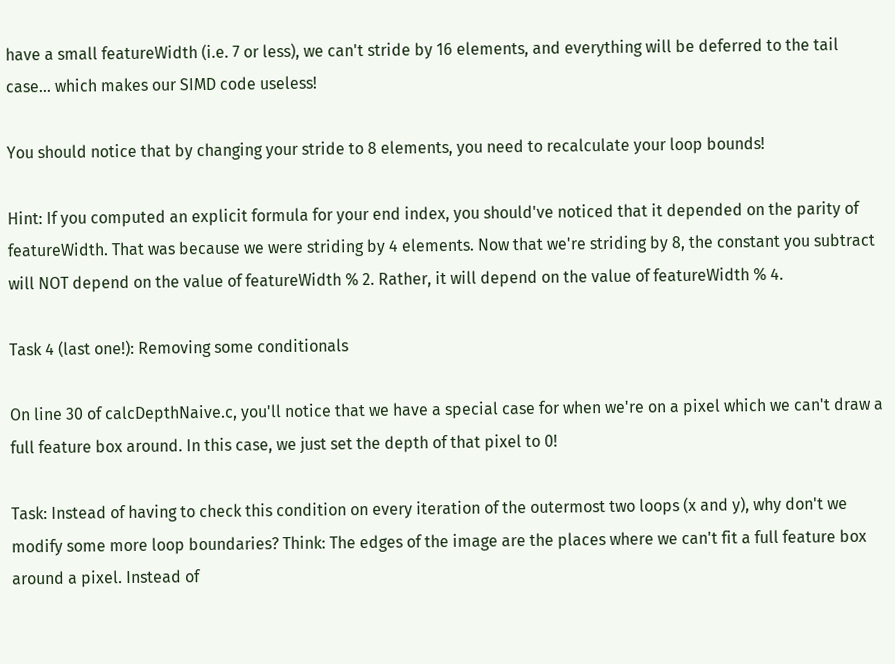have a small featureWidth (i.e. 7 or less), we can't stride by 16 elements, and everything will be deferred to the tail case... which makes our SIMD code useless!

You should notice that by changing your stride to 8 elements, you need to recalculate your loop bounds!

Hint: If you computed an explicit formula for your end index, you should've noticed that it depended on the parity of featureWidth. That was because we were striding by 4 elements. Now that we're striding by 8, the constant you subtract will NOT depend on the value of featureWidth % 2. Rather, it will depend on the value of featureWidth % 4.

Task 4 (last one!): Removing some conditionals

On line 30 of calcDepthNaive.c, you'll notice that we have a special case for when we're on a pixel which we can't draw a full feature box around. In this case, we just set the depth of that pixel to 0!

Task: Instead of having to check this condition on every iteration of the outermost two loops (x and y), why don't we modify some more loop boundaries? Think: The edges of the image are the places where we can't fit a full feature box around a pixel. Instead of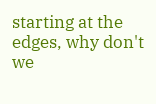starting at the edges, why don't we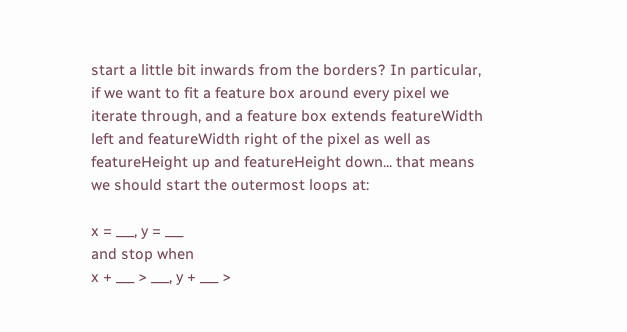start a little bit inwards from the borders? In particular, if we want to fit a feature box around every pixel we iterate through, and a feature box extends featureWidth left and featureWidth right of the pixel as well as featureHeight up and featureHeight down... that means we should start the outermost loops at:

x = ___, y = ___
and stop when
x + ___ > ___, y + ___ >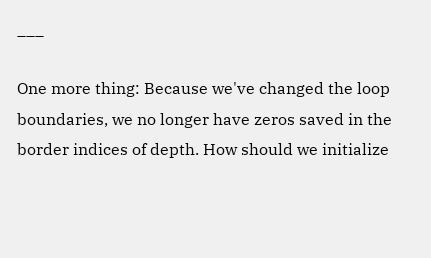___

One more thing: Because we've changed the loop boundaries, we no longer have zeros saved in the border indices of depth. How should we initialize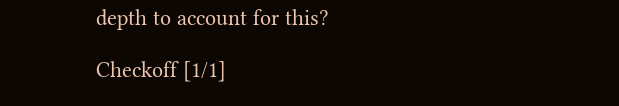depth to account for this?

Checkoff [1/1]